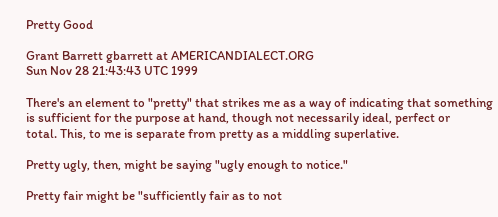Pretty Good

Grant Barrett gbarrett at AMERICANDIALECT.ORG
Sun Nov 28 21:43:43 UTC 1999

There's an element to "pretty" that strikes me as a way of indicating that something
is sufficient for the purpose at hand, though not necessarily ideal, perfect or
total. This, to me is separate from pretty as a middling superlative.

Pretty ugly, then, might be saying "ugly enough to notice."

Pretty fair might be "sufficiently fair as to not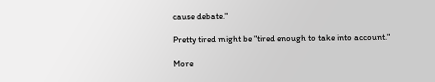cause debate."

Pretty tired might be "tired enough to take into account."

More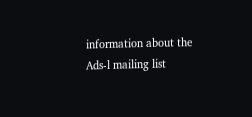information about the Ads-l mailing list